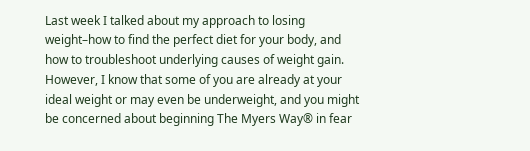Last week I talked about my approach to losing weight–how to find the perfect diet for your body, and how to troubleshoot underlying causes of weight gain. However, I know that some of you are already at your ideal weight or may even be underweight, and you might be concerned about beginning The Myers Way® in fear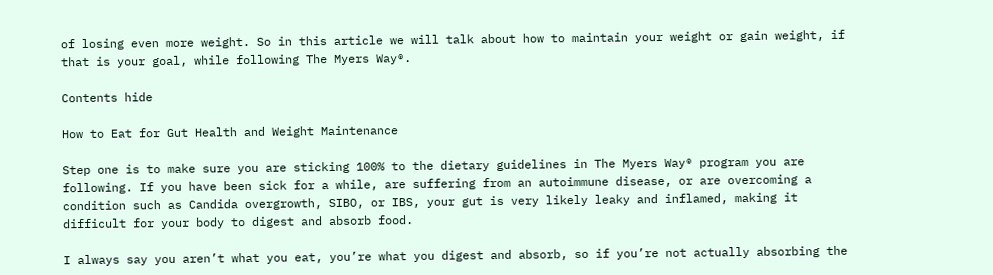of losing even more weight. So in this article we will talk about how to maintain your weight or gain weight, if that is your goal, while following The Myers Way®.

Contents hide

How to Eat for Gut Health and Weight Maintenance

Step one is to make sure you are sticking 100% to the dietary guidelines in The Myers Way® program you are following. If you have been sick for a while, are suffering from an autoimmune disease, or are overcoming a condition such as Candida overgrowth, SIBO, or IBS, your gut is very likely leaky and inflamed, making it difficult for your body to digest and absorb food.

I always say you aren’t what you eat, you’re what you digest and absorb, so if you’re not actually absorbing the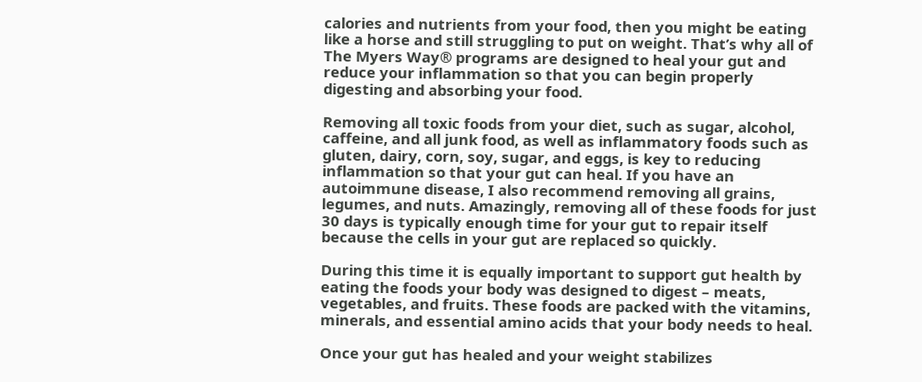calories and nutrients from your food, then you might be eating like a horse and still struggling to put on weight. That’s why all of The Myers Way® programs are designed to heal your gut and reduce your inflammation so that you can begin properly digesting and absorbing your food.

Removing all toxic foods from your diet, such as sugar, alcohol, caffeine, and all junk food, as well as inflammatory foods such as gluten, dairy, corn, soy, sugar, and eggs, is key to reducing inflammation so that your gut can heal. If you have an autoimmune disease, I also recommend removing all grains, legumes, and nuts. Amazingly, removing all of these foods for just 30 days is typically enough time for your gut to repair itself because the cells in your gut are replaced so quickly.

During this time it is equally important to support gut health by eating the foods your body was designed to digest – meats, vegetables, and fruits. These foods are packed with the vitamins, minerals, and essential amino acids that your body needs to heal.

Once your gut has healed and your weight stabilizes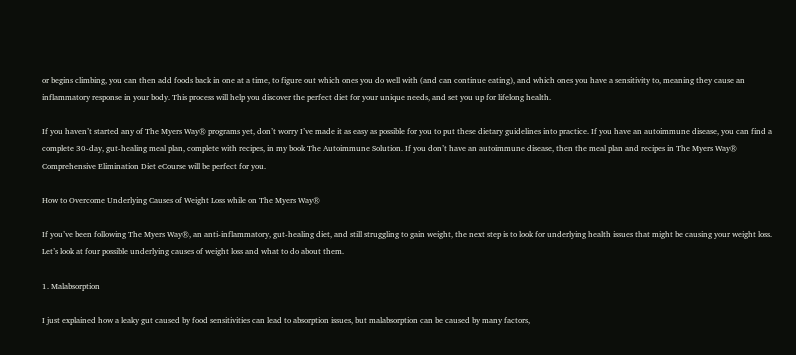or begins climbing, you can then add foods back in one at a time, to figure out which ones you do well with (and can continue eating), and which ones you have a sensitivity to, meaning they cause an inflammatory response in your body. This process will help you discover the perfect diet for your unique needs, and set you up for lifelong health.

If you haven’t started any of The Myers Way® programs yet, don’t worry I’ve made it as easy as possible for you to put these dietary guidelines into practice. If you have an autoimmune disease, you can find a complete 30-day, gut-healing meal plan, complete with recipes, in my book The Autoimmune Solution. If you don’t have an autoimmune disease, then the meal plan and recipes in The Myers Way® Comprehensive Elimination Diet eCourse will be perfect for you.

How to Overcome Underlying Causes of Weight Loss while on The Myers Way®

If you’ve been following The Myers Way®, an anti-inflammatory, gut-healing diet, and still struggling to gain weight, the next step is to look for underlying health issues that might be causing your weight loss. Let’s look at four possible underlying causes of weight loss and what to do about them.

1. Malabsorption

I just explained how a leaky gut caused by food sensitivities can lead to absorption issues, but malabsorption can be caused by many factors,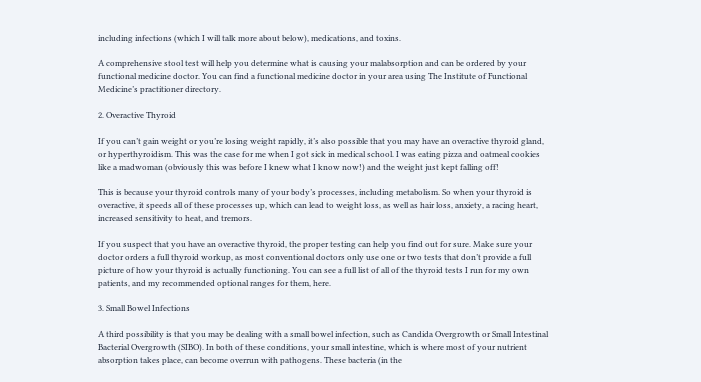including infections (which I will talk more about below), medications, and toxins.

A comprehensive stool test will help you determine what is causing your malabsorption and can be ordered by your functional medicine doctor. You can find a functional medicine doctor in your area using The Institute of Functional Medicine’s practitioner directory.

2. Overactive Thyroid

If you can’t gain weight or you’re losing weight rapidly, it’s also possible that you may have an overactive thyroid gland, or hyperthyroidism. This was the case for me when I got sick in medical school. I was eating pizza and oatmeal cookies like a madwoman (obviously this was before I knew what I know now!) and the weight just kept falling off!

This is because your thyroid controls many of your body’s processes, including metabolism. So when your thyroid is overactive, it speeds all of these processes up, which can lead to weight loss, as well as hair loss, anxiety, a racing heart, increased sensitivity to heat, and tremors.

If you suspect that you have an overactive thyroid, the proper testing can help you find out for sure. Make sure your doctor orders a full thyroid workup, as most conventional doctors only use one or two tests that don’t provide a full picture of how your thyroid is actually functioning. You can see a full list of all of the thyroid tests I run for my own patients, and my recommended optional ranges for them, here.

3. Small Bowel Infections

A third possibility is that you may be dealing with a small bowel infection, such as Candida Overgrowth or Small Intestinal Bacterial Overgrowth (SIBO). In both of these conditions, your small intestine, which is where most of your nutrient absorption takes place, can become overrun with pathogens. These bacteria (in the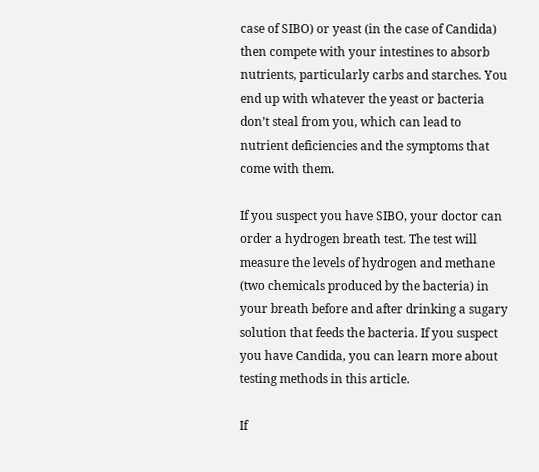case of SIBO) or yeast (in the case of Candida) then compete with your intestines to absorb nutrients, particularly carbs and starches. You end up with whatever the yeast or bacteria don’t steal from you, which can lead to nutrient deficiencies and the symptoms that come with them.

If you suspect you have SIBO, your doctor can order a hydrogen breath test. The test will measure the levels of hydrogen and methane (two chemicals produced by the bacteria) in your breath before and after drinking a sugary solution that feeds the bacteria. If you suspect you have Candida, you can learn more about testing methods in this article.

If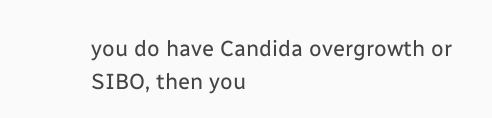you do have Candida overgrowth or SIBO, then you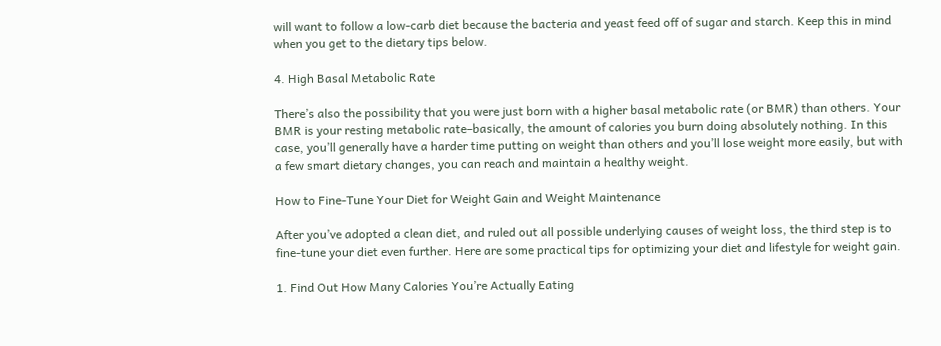will want to follow a low-carb diet because the bacteria and yeast feed off of sugar and starch. Keep this in mind when you get to the dietary tips below.

4. High Basal Metabolic Rate

There’s also the possibility that you were just born with a higher basal metabolic rate (or BMR) than others. Your BMR is your resting metabolic rate–basically, the amount of calories you burn doing absolutely nothing. In this case, you’ll generally have a harder time putting on weight than others and you’ll lose weight more easily, but with a few smart dietary changes, you can reach and maintain a healthy weight.

How to Fine-Tune Your Diet for Weight Gain and Weight Maintenance

After you’ve adopted a clean diet, and ruled out all possible underlying causes of weight loss, the third step is to fine-tune your diet even further. Here are some practical tips for optimizing your diet and lifestyle for weight gain.

1. Find Out How Many Calories You’re Actually Eating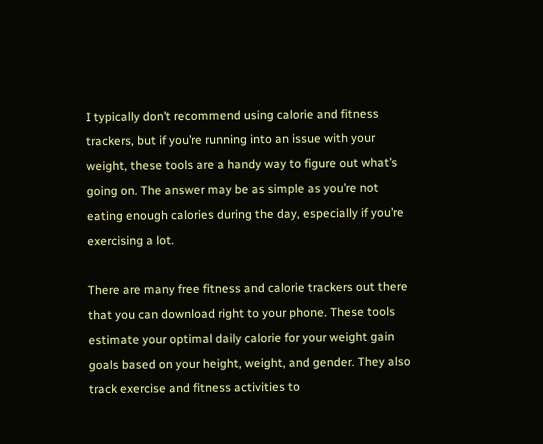I typically don’t recommend using calorie and fitness trackers, but if you’re running into an issue with your weight, these tools are a handy way to figure out what’s going on. The answer may be as simple as you’re not eating enough calories during the day, especially if you’re exercising a lot.

There are many free fitness and calorie trackers out there that you can download right to your phone. These tools estimate your optimal daily calorie for your weight gain goals based on your height, weight, and gender. They also track exercise and fitness activities to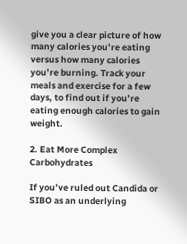give you a clear picture of how many calories you’re eating versus how many calories you’re burning. Track your meals and exercise for a few days, to find out if you’re eating enough calories to gain weight.

2. Eat More Complex Carbohydrates

If you’ve ruled out Candida or SIBO as an underlying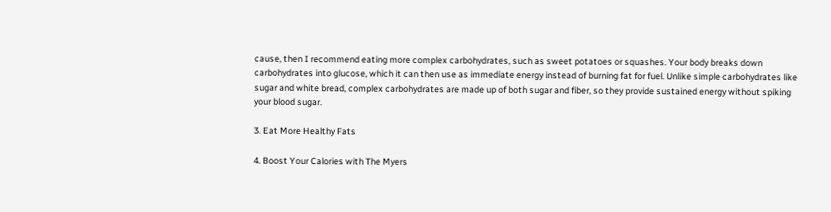cause, then I recommend eating more complex carbohydrates, such as sweet potatoes or squashes. Your body breaks down carbohydrates into glucose, which it can then use as immediate energy instead of burning fat for fuel. Unlike simple carbohydrates like sugar and white bread, complex carbohydrates are made up of both sugar and fiber, so they provide sustained energy without spiking your blood sugar.

3. Eat More Healthy Fats

4. Boost Your Calories with The Myers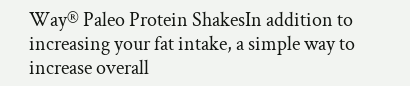Way® Paleo Protein ShakesIn addition to increasing your fat intake, a simple way to increase overall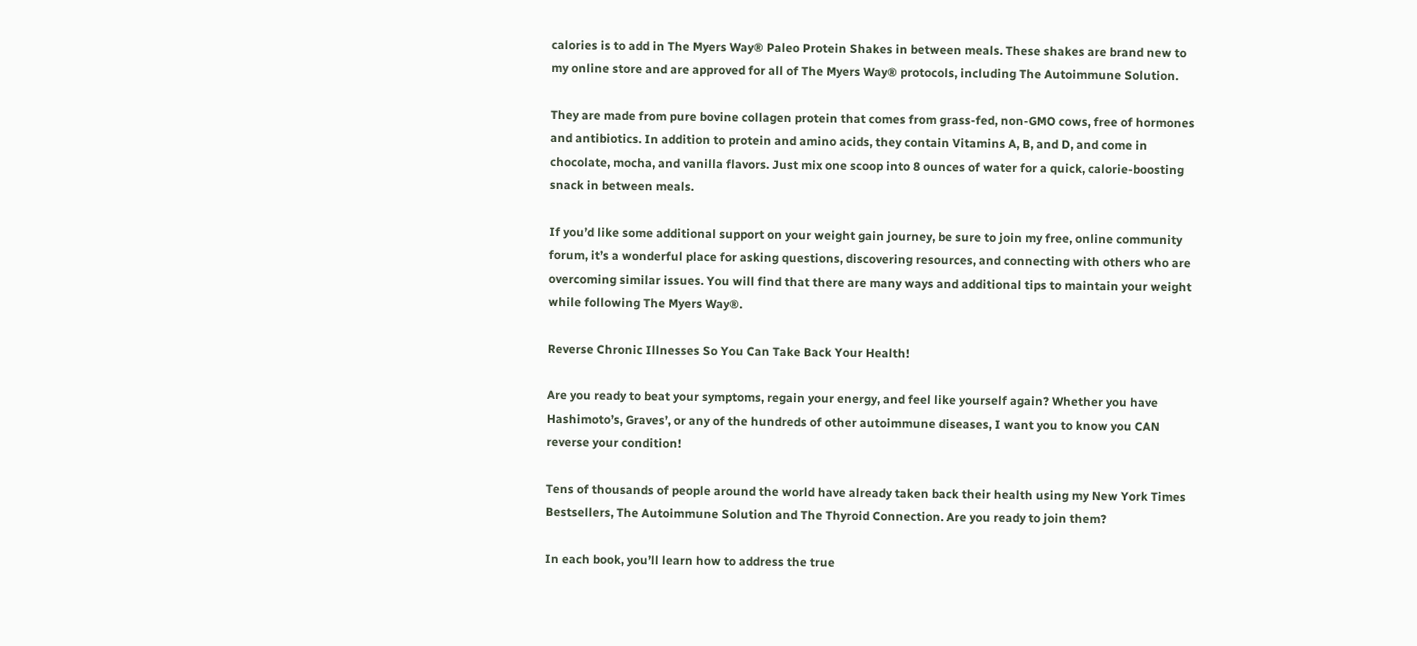calories is to add in The Myers Way® Paleo Protein Shakes in between meals. These shakes are brand new to my online store and are approved for all of The Myers Way® protocols, including The Autoimmune Solution.

They are made from pure bovine collagen protein that comes from grass-fed, non-GMO cows, free of hormones and antibiotics. In addition to protein and amino acids, they contain Vitamins A, B, and D, and come in chocolate, mocha, and vanilla flavors. Just mix one scoop into 8 ounces of water for a quick, calorie-boosting snack in between meals.

If you’d like some additional support on your weight gain journey, be sure to join my free, online community forum, it’s a wonderful place for asking questions, discovering resources, and connecting with others who are overcoming similar issues. You will find that there are many ways and additional tips to maintain your weight while following The Myers Way®.

Reverse Chronic Illnesses So You Can Take Back Your Health!

Are you ready to beat your symptoms, regain your energy, and feel like yourself again? Whether you have Hashimoto’s, Graves’, or any of the hundreds of other autoimmune diseases, I want you to know you CAN reverse your condition!

Tens of thousands of people around the world have already taken back their health using my New York Times Bestsellers, The Autoimmune Solution and The Thyroid Connection. Are you ready to join them?

In each book, you’ll learn how to address the true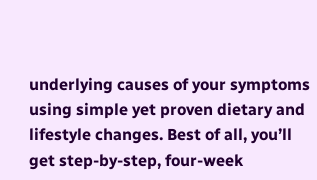underlying causes of your symptoms using simple yet proven dietary and lifestyle changes. Best of all, you’ll get step-by-step, four-week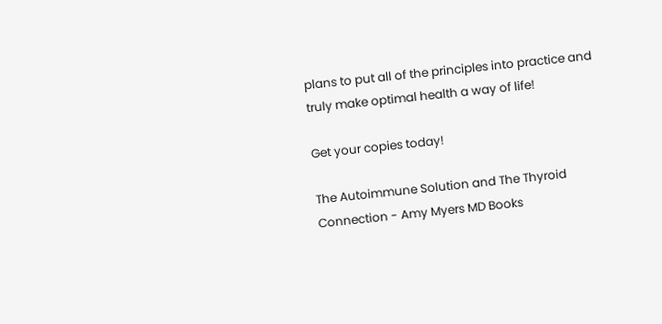plans to put all of the principles into practice and truly make optimal health a way of life!

Get your copies today!

The Autoimmune Solution and The Thyroid Connection - Amy Myers MD Books